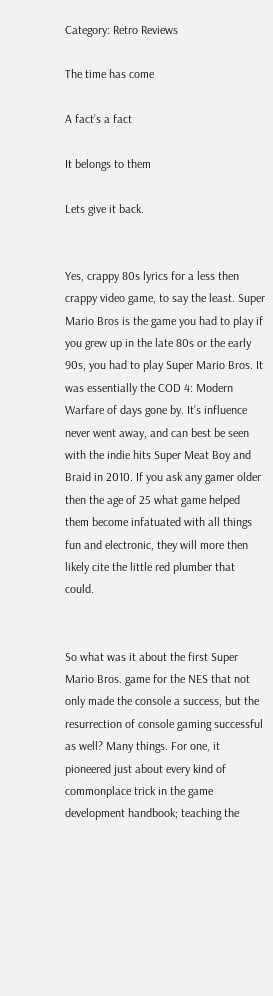Category: Retro Reviews

The time has come

A fact’s a fact

It belongs to them

Lets give it back.


Yes, crappy 80s lyrics for a less then crappy video game, to say the least. Super Mario Bros is the game you had to play if you grew up in the late 80s or the early 90s, you had to play Super Mario Bros. It was essentially the COD 4: Modern Warfare of days gone by. It’s influence never went away, and can best be seen with the indie hits Super Meat Boy and Braid in 2010. If you ask any gamer older then the age of 25 what game helped them become infatuated with all things fun and electronic, they will more then likely cite the little red plumber that could.


So what was it about the first Super Mario Bros. game for the NES that not only made the console a success, but the resurrection of console gaming successful as well? Many things. For one, it pioneered just about every kind of commonplace trick in the game development handbook; teaching the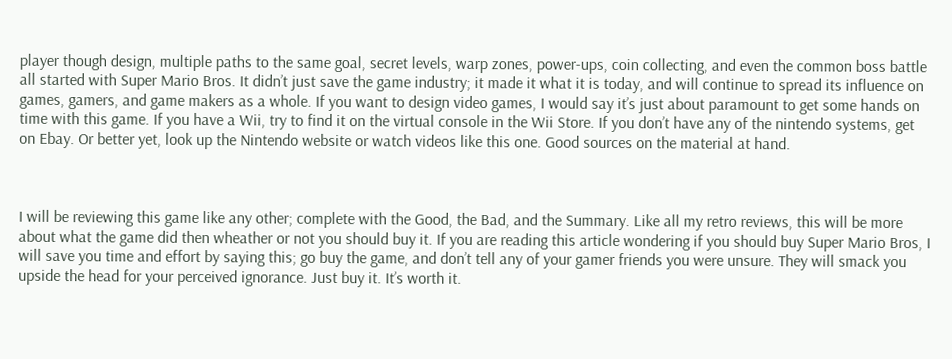player though design, multiple paths to the same goal, secret levels, warp zones, power-ups, coin collecting, and even the common boss battle all started with Super Mario Bros. It didn’t just save the game industry; it made it what it is today, and will continue to spread its influence on games, gamers, and game makers as a whole. If you want to design video games, I would say it’s just about paramount to get some hands on time with this game. If you have a Wii, try to find it on the virtual console in the Wii Store. If you don’t have any of the nintendo systems, get on Ebay. Or better yet, look up the Nintendo website or watch videos like this one. Good sources on the material at hand.



I will be reviewing this game like any other; complete with the Good, the Bad, and the Summary. Like all my retro reviews, this will be more about what the game did then wheather or not you should buy it. If you are reading this article wondering if you should buy Super Mario Bros, I will save you time and effort by saying this; go buy the game, and don’t tell any of your gamer friends you were unsure. They will smack you upside the head for your perceived ignorance. Just buy it. It’s worth it.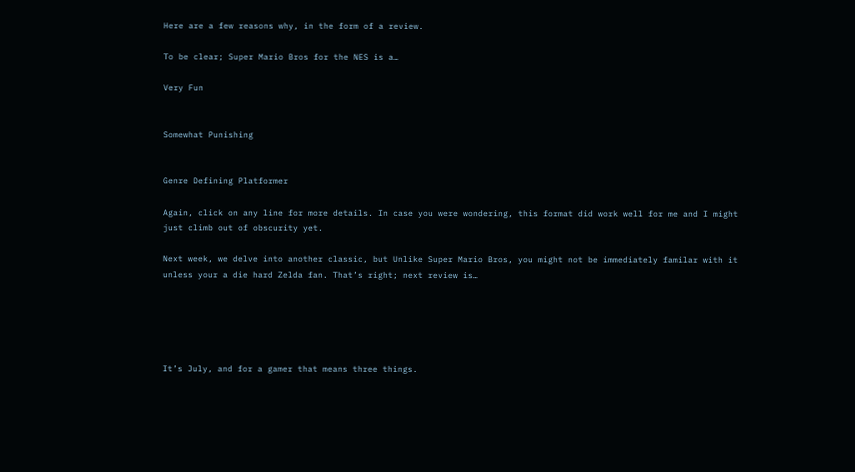Here are a few reasons why, in the form of a review.

To be clear; Super Mario Bros for the NES is a…

Very Fun


Somewhat Punishing


Genre Defining Platformer

Again, click on any line for more details. In case you were wondering, this format did work well for me and I might just climb out of obscurity yet.

Next week, we delve into another classic, but Unlike Super Mario Bros, you might not be immediately familar with it unless your a die hard Zelda fan. That’s right; next review is…





It’s July, and for a gamer that means three things.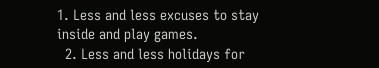1. Less and less excuses to stay inside and play games.
  2. Less and less holidays for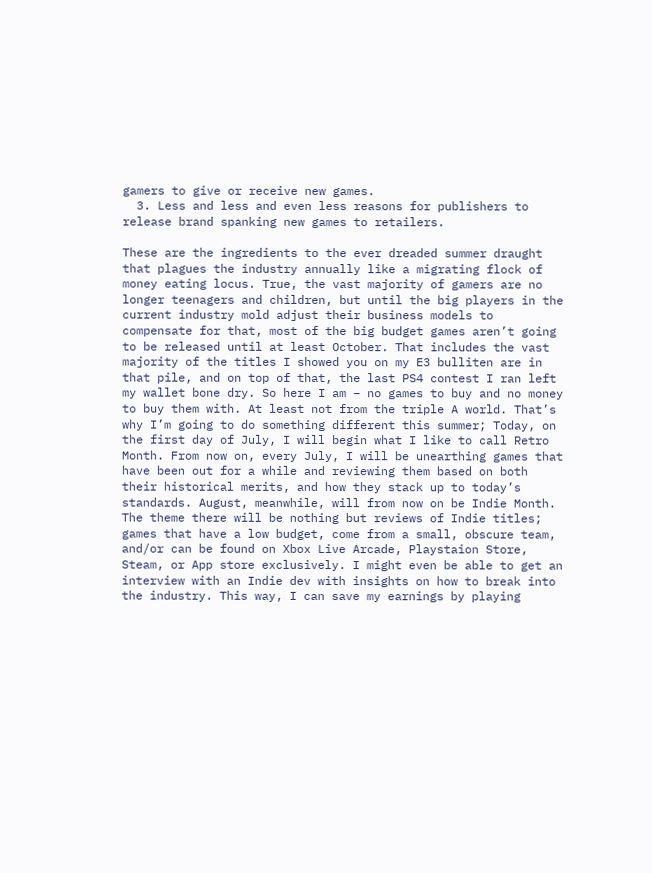gamers to give or receive new games.
  3. Less and less and even less reasons for publishers to release brand spanking new games to retailers.

These are the ingredients to the ever dreaded summer draught that plagues the industry annually like a migrating flock of money eating locus. True, the vast majority of gamers are no longer teenagers and children, but until the big players in the current industry mold adjust their business models to compensate for that, most of the big budget games aren’t going to be released until at least October. That includes the vast majority of the titles I showed you on my E3 bulliten are in that pile, and on top of that, the last PS4 contest I ran left my wallet bone dry. So here I am – no games to buy and no money to buy them with. At least not from the triple A world. That’s why I’m going to do something different this summer; Today, on the first day of July, I will begin what I like to call Retro Month. From now on, every July, I will be unearthing games that have been out for a while and reviewing them based on both their historical merits, and how they stack up to today’s standards. August, meanwhile, will from now on be Indie Month. The theme there will be nothing but reviews of Indie titles; games that have a low budget, come from a small, obscure team, and/or can be found on Xbox Live Arcade, Playstaion Store, Steam, or App store exclusively. I might even be able to get an interview with an Indie dev with insights on how to break into the industry. This way, I can save my earnings by playing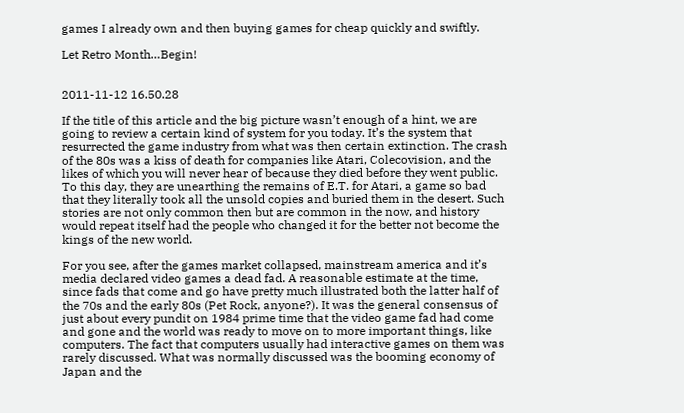games I already own and then buying games for cheap quickly and swiftly.

Let Retro Month…Begin!


2011-11-12 16.50.28

If the title of this article and the big picture wasn’t enough of a hint, we are going to review a certain kind of system for you today. It’s the system that resurrected the game industry from what was then certain extinction. The crash of the 80s was a kiss of death for companies like Atari, Colecovision, and the likes of which you will never hear of because they died before they went public. To this day, they are unearthing the remains of E.T. for Atari, a game so bad that they literally took all the unsold copies and buried them in the desert. Such stories are not only common then but are common in the now, and history would repeat itself had the people who changed it for the better not become the kings of the new world.

For you see, after the games market collapsed, mainstream america and it’s media declared video games a dead fad. A reasonable estimate at the time, since fads that come and go have pretty much illustrated both the latter half of the 70s and the early 80s (Pet Rock, anyone?). It was the general consensus of just about every pundit on 1984 prime time that the video game fad had come and gone and the world was ready to move on to more important things, like computers. The fact that computers usually had interactive games on them was rarely discussed. What was normally discussed was the booming economy of Japan and the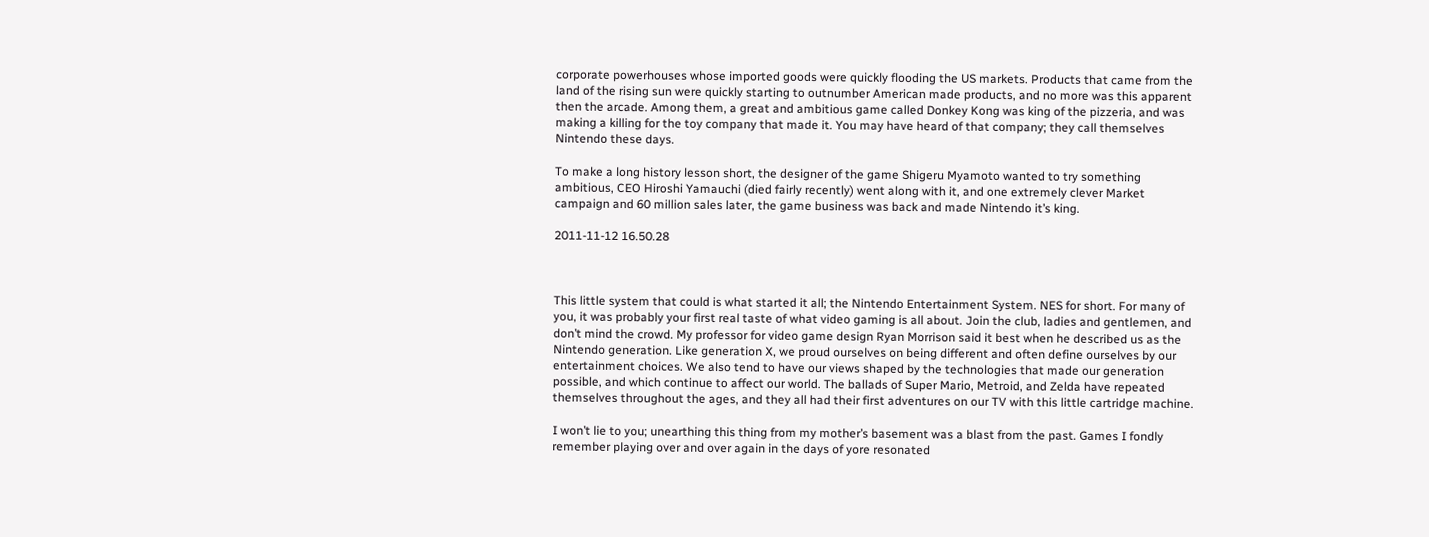corporate powerhouses whose imported goods were quickly flooding the US markets. Products that came from the land of the rising sun were quickly starting to outnumber American made products, and no more was this apparent then the arcade. Among them, a great and ambitious game called Donkey Kong was king of the pizzeria, and was making a killing for the toy company that made it. You may have heard of that company; they call themselves Nintendo these days.

To make a long history lesson short, the designer of the game Shigeru Myamoto wanted to try something ambitious, CEO Hiroshi Yamauchi (died fairly recently) went along with it, and one extremely clever Market campaign and 60 million sales later, the game business was back and made Nintendo it’s king.

2011-11-12 16.50.28



This little system that could is what started it all; the Nintendo Entertainment System. NES for short. For many of you, it was probably your first real taste of what video gaming is all about. Join the club, ladies and gentlemen, and don’t mind the crowd. My professor for video game design Ryan Morrison said it best when he described us as the Nintendo generation. Like generation X, we proud ourselves on being different and often define ourselves by our entertainment choices. We also tend to have our views shaped by the technologies that made our generation possible, and which continue to affect our world. The ballads of Super Mario, Metroid, and Zelda have repeated themselves throughout the ages, and they all had their first adventures on our TV with this little cartridge machine.

I won’t lie to you; unearthing this thing from my mother’s basement was a blast from the past. Games I fondly remember playing over and over again in the days of yore resonated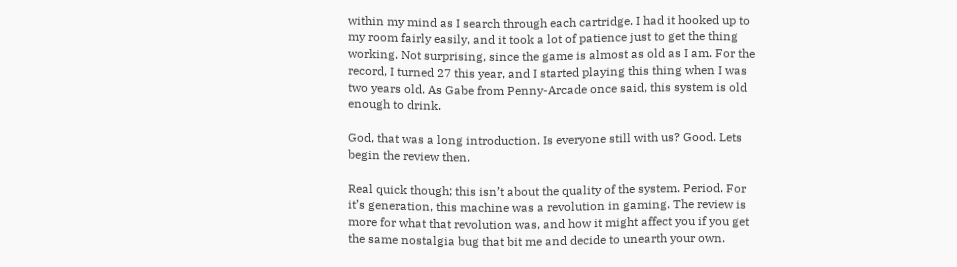within my mind as I search through each cartridge. I had it hooked up to my room fairly easily, and it took a lot of patience just to get the thing working. Not surprising, since the game is almost as old as I am. For the record, I turned 27 this year, and I started playing this thing when I was two years old. As Gabe from Penny-Arcade once said, this system is old enough to drink.

God, that was a long introduction. Is everyone still with us? Good. Lets begin the review then.

Real quick though; this isn’t about the quality of the system. Period. For it’s generation, this machine was a revolution in gaming. The review is more for what that revolution was, and how it might affect you if you get the same nostalgia bug that bit me and decide to unearth your own.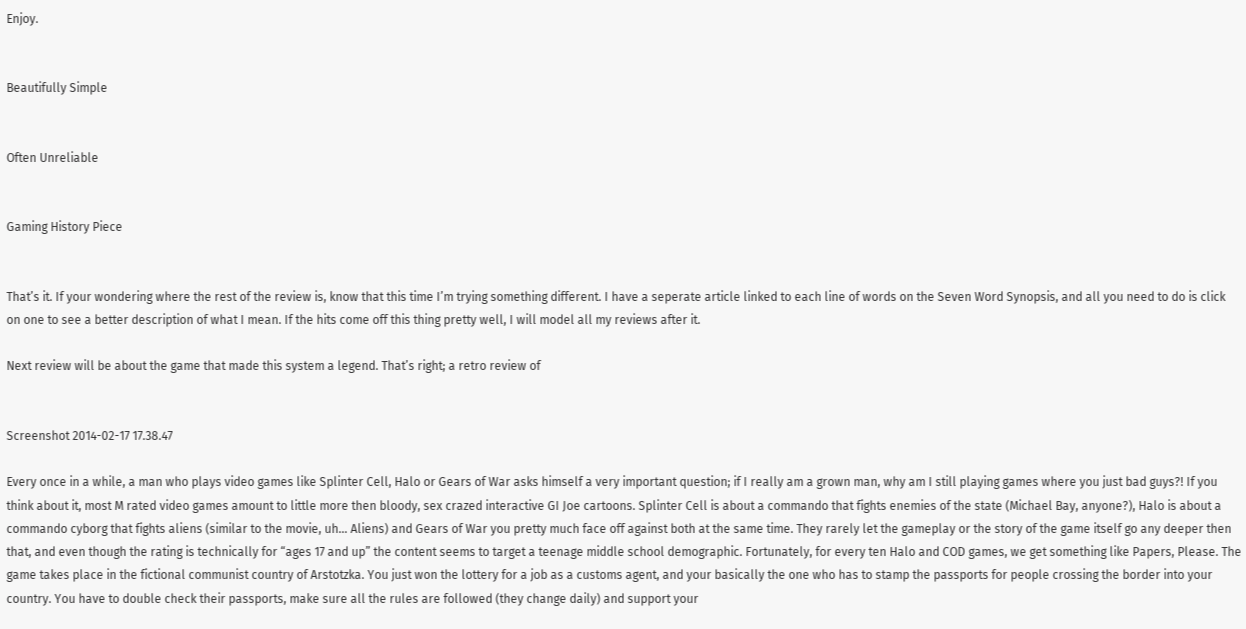Enjoy.


Beautifully Simple


Often Unreliable


Gaming History Piece


That’s it. If your wondering where the rest of the review is, know that this time I’m trying something different. I have a seperate article linked to each line of words on the Seven Word Synopsis, and all you need to do is click on one to see a better description of what I mean. If the hits come off this thing pretty well, I will model all my reviews after it.

Next review will be about the game that made this system a legend. That’s right; a retro review of


Screenshot 2014-02-17 17.38.47

Every once in a while, a man who plays video games like Splinter Cell, Halo or Gears of War asks himself a very important question; if I really am a grown man, why am I still playing games where you just bad guys?! If you think about it, most M rated video games amount to little more then bloody, sex crazed interactive GI Joe cartoons. Splinter Cell is about a commando that fights enemies of the state (Michael Bay, anyone?), Halo is about a commando cyborg that fights aliens (similar to the movie, uh… Aliens) and Gears of War you pretty much face off against both at the same time. They rarely let the gameplay or the story of the game itself go any deeper then that, and even though the rating is technically for “ages 17 and up” the content seems to target a teenage middle school demographic. Fortunately, for every ten Halo and COD games, we get something like Papers, Please. The game takes place in the fictional communist country of Arstotzka. You just won the lottery for a job as a customs agent, and your basically the one who has to stamp the passports for people crossing the border into your country. You have to double check their passports, make sure all the rules are followed (they change daily) and support your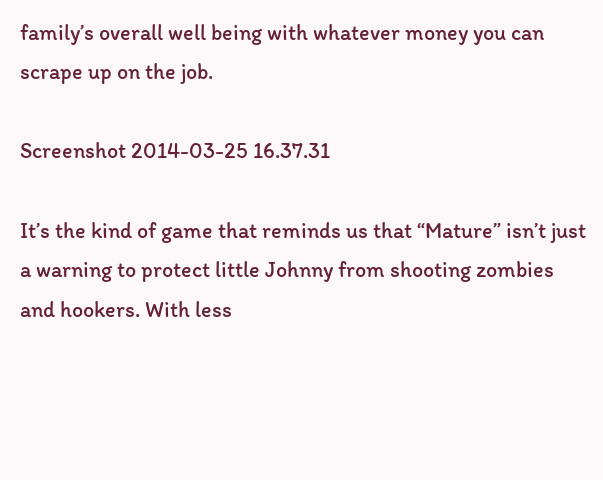family’s overall well being with whatever money you can scrape up on the job.

Screenshot 2014-03-25 16.37.31

It’s the kind of game that reminds us that “Mature” isn’t just a warning to protect little Johnny from shooting zombies and hookers. With less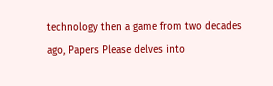technology then a game from two decades ago, Papers Please delves into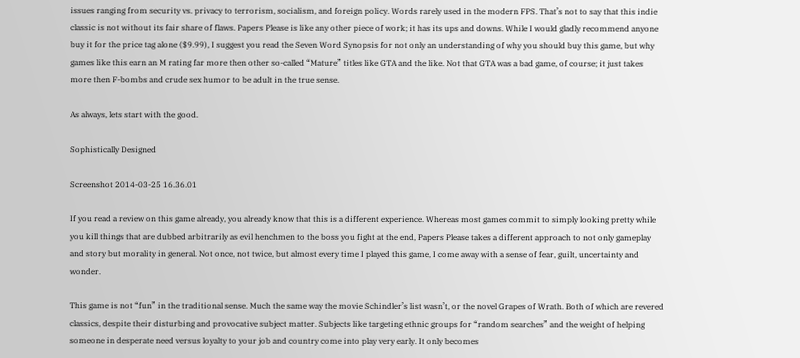issues ranging from security vs. privacy to terrorism, socialism, and foreign policy. Words rarely used in the modern FPS. That’s not to say that this indie classic is not without its fair share of flaws. Papers Please is like any other piece of work; it has its ups and downs. While I would gladly recommend anyone buy it for the price tag alone ($9.99), I suggest you read the Seven Word Synopsis for not only an understanding of why you should buy this game, but why games like this earn an M rating far more then other so-called “Mature” titles like GTA and the like. Not that GTA was a bad game, of course; it just takes more then F-bombs and crude sex humor to be adult in the true sense.

As always, lets start with the good.

Sophistically Designed

Screenshot 2014-03-25 16.36.01

If you read a review on this game already, you already know that this is a different experience. Whereas most games commit to simply looking pretty while you kill things that are dubbed arbitrarily as evil henchmen to the boss you fight at the end, Papers Please takes a different approach to not only gameplay and story but morality in general. Not once, not twice, but almost every time I played this game, I come away with a sense of fear, guilt, uncertainty and wonder.

This game is not “fun” in the traditional sense. Much the same way the movie Schindler’s list wasn’t, or the novel Grapes of Wrath. Both of which are revered classics, despite their disturbing and provocative subject matter. Subjects like targeting ethnic groups for “random searches” and the weight of helping someone in desperate need versus loyalty to your job and country come into play very early. It only becomes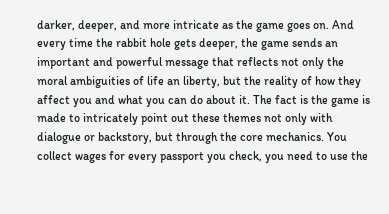darker, deeper, and more intricate as the game goes on. And every time the rabbit hole gets deeper, the game sends an important and powerful message that reflects not only the moral ambiguities of life an liberty, but the reality of how they affect you and what you can do about it. The fact is the game is made to intricately point out these themes not only with dialogue or backstory, but through the core mechanics. You collect wages for every passport you check, you need to use the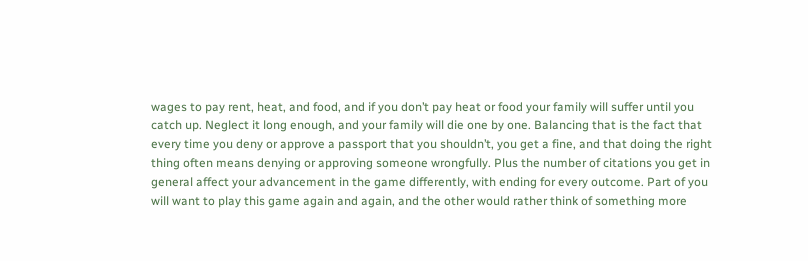wages to pay rent, heat, and food, and if you don’t pay heat or food your family will suffer until you catch up. Neglect it long enough, and your family will die one by one. Balancing that is the fact that every time you deny or approve a passport that you shouldn’t, you get a fine, and that doing the right thing often means denying or approving someone wrongfully. Plus the number of citations you get in general affect your advancement in the game differently, with ending for every outcome. Part of you will want to play this game again and again, and the other would rather think of something more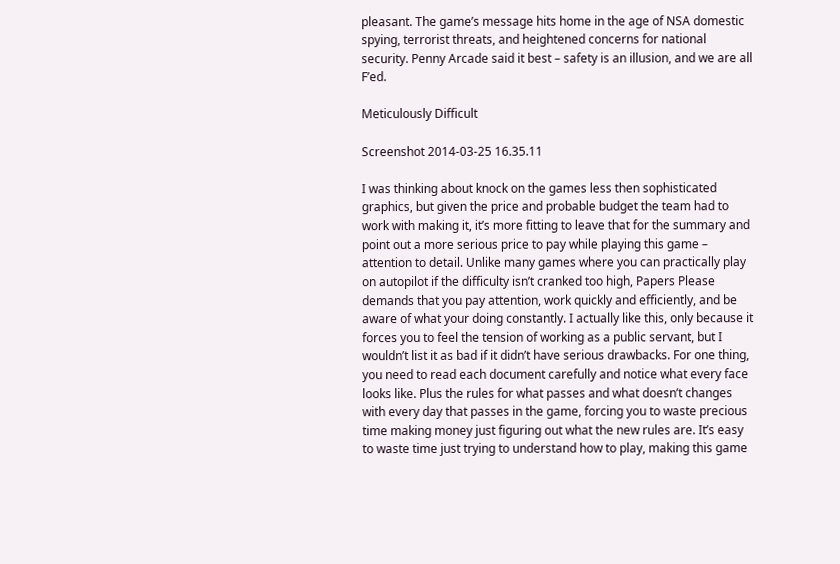pleasant. The game’s message hits home in the age of NSA domestic spying, terrorist threats, and heightened concerns for national security. Penny Arcade said it best – safety is an illusion, and we are all F’ed.

Meticulously Difficult

Screenshot 2014-03-25 16.35.11

I was thinking about knock on the games less then sophisticated graphics, but given the price and probable budget the team had to work with making it, it’s more fitting to leave that for the summary and point out a more serious price to pay while playing this game – attention to detail. Unlike many games where you can practically play on autopilot if the difficulty isn’t cranked too high, Papers Please demands that you pay attention, work quickly and efficiently, and be aware of what your doing constantly. I actually like this, only because it forces you to feel the tension of working as a public servant, but I wouldn’t list it as bad if it didn’t have serious drawbacks. For one thing, you need to read each document carefully and notice what every face looks like. Plus the rules for what passes and what doesn’t changes with every day that passes in the game, forcing you to waste precious time making money just figuring out what the new rules are. It’s easy to waste time just trying to understand how to play, making this game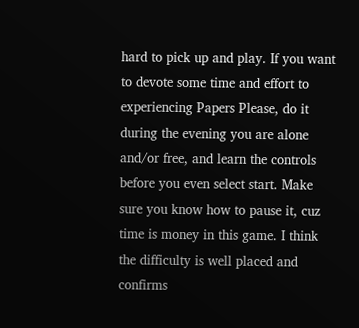hard to pick up and play. If you want to devote some time and effort to experiencing Papers Please, do it during the evening you are alone and/or free, and learn the controls before you even select start. Make sure you know how to pause it, cuz time is money in this game. I think the difficulty is well placed and confirms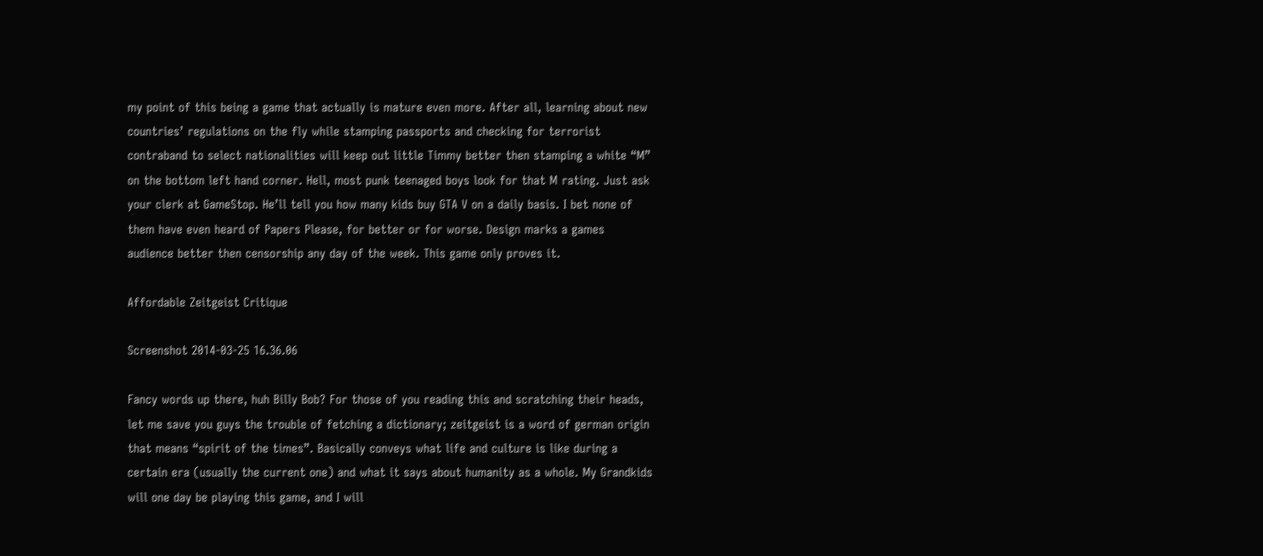my point of this being a game that actually is mature even more. After all, learning about new countries’ regulations on the fly while stamping passports and checking for terrorist contraband to select nationalities will keep out little Timmy better then stamping a white “M” on the bottom left hand corner. Hell, most punk teenaged boys look for that M rating. Just ask your clerk at GameStop. He’ll tell you how many kids buy GTA V on a daily basis. I bet none of them have even heard of Papers Please, for better or for worse. Design marks a games audience better then censorship any day of the week. This game only proves it.

Affordable Zeitgeist Critique

Screenshot 2014-03-25 16.36.06

Fancy words up there, huh Billy Bob? For those of you reading this and scratching their heads, let me save you guys the trouble of fetching a dictionary; zeitgeist is a word of german origin that means “spirit of the times”. Basically conveys what life and culture is like during a certain era (usually the current one) and what it says about humanity as a whole. My Grandkids will one day be playing this game, and I will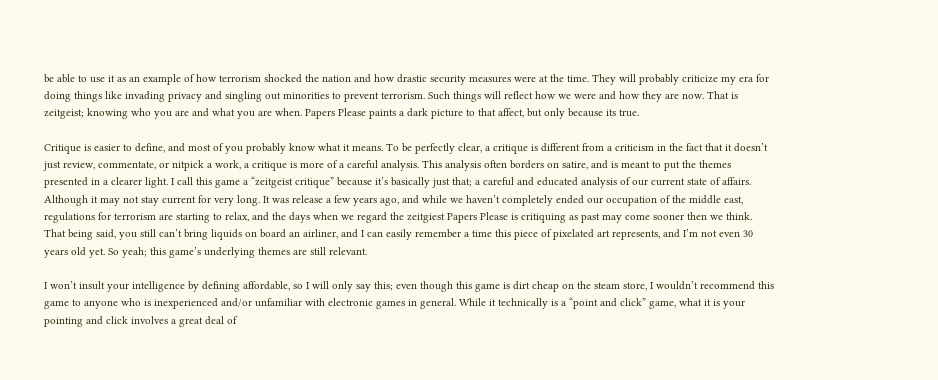be able to use it as an example of how terrorism shocked the nation and how drastic security measures were at the time. They will probably criticize my era for doing things like invading privacy and singling out minorities to prevent terrorism. Such things will reflect how we were and how they are now. That is zeitgeist; knowing who you are and what you are when. Papers Please paints a dark picture to that affect, but only because its true.

Critique is easier to define, and most of you probably know what it means. To be perfectly clear, a critique is different from a criticism in the fact that it doesn’t just review, commentate, or nitpick a work, a critique is more of a careful analysis. This analysis often borders on satire, and is meant to put the themes presented in a clearer light. I call this game a “zeitgeist critique” because it’s basically just that; a careful and educated analysis of our current state of affairs. Although it may not stay current for very long. It was release a few years ago, and while we haven’t completely ended our occupation of the middle east, regulations for terrorism are starting to relax, and the days when we regard the zeitgiest Papers Please is critiquing as past may come sooner then we think. That being said, you still can’t bring liquids on board an airliner, and I can easily remember a time this piece of pixelated art represents, and I’m not even 30 years old yet. So yeah; this game’s underlying themes are still relevant.

I won’t insult your intelligence by defining affordable, so I will only say this; even though this game is dirt cheap on the steam store, I wouldn’t recommend this game to anyone who is inexperienced and/or unfamiliar with electronic games in general. While it technically is a “point and click” game, what it is your pointing and click involves a great deal of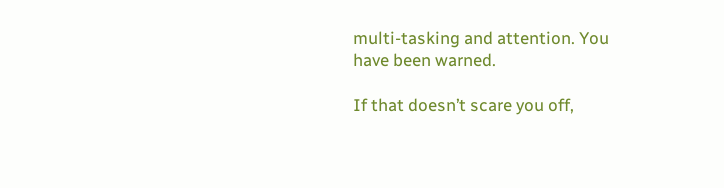multi-tasking and attention. You have been warned.

If that doesn’t scare you off,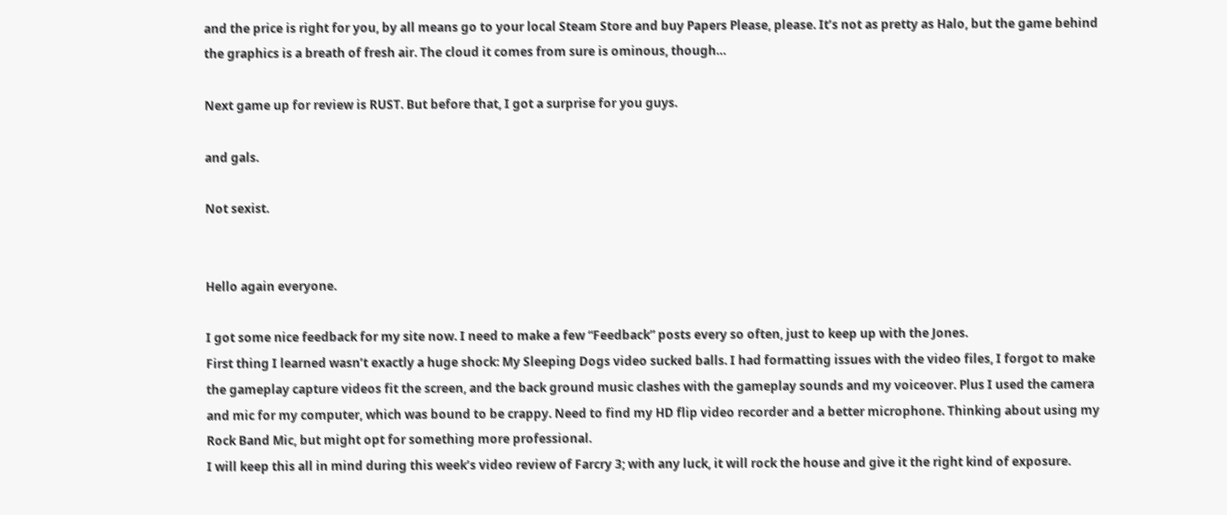and the price is right for you, by all means go to your local Steam Store and buy Papers Please, please. It’s not as pretty as Halo, but the game behind the graphics is a breath of fresh air. The cloud it comes from sure is ominous, though…

Next game up for review is RUST. But before that, I got a surprise for you guys.

and gals.

Not sexist.


Hello again everyone.

I got some nice feedback for my site now. I need to make a few “Feedback” posts every so often, just to keep up with the Jones.
First thing I learned wasn’t exactly a huge shock: My Sleeping Dogs video sucked balls. I had formatting issues with the video files, I forgot to make the gameplay capture videos fit the screen, and the back ground music clashes with the gameplay sounds and my voiceover. Plus I used the camera and mic for my computer, which was bound to be crappy. Need to find my HD flip video recorder and a better microphone. Thinking about using my Rock Band Mic, but might opt for something more professional.
I will keep this all in mind during this week’s video review of Farcry 3; with any luck, it will rock the house and give it the right kind of exposure.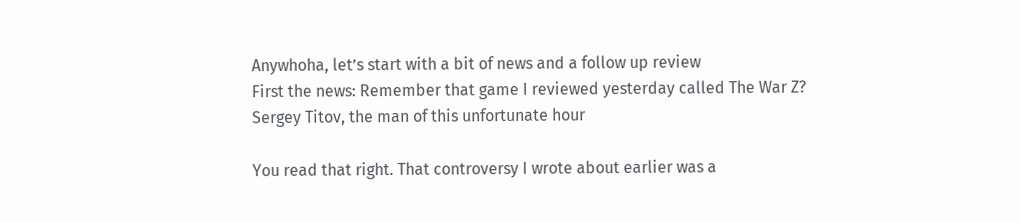Anywhoha, let’s start with a bit of news and a follow up review
First the news: Remember that game I reviewed yesterday called The War Z?
Sergey Titov, the man of this unfortunate hour

You read that right. That controversy I wrote about earlier was a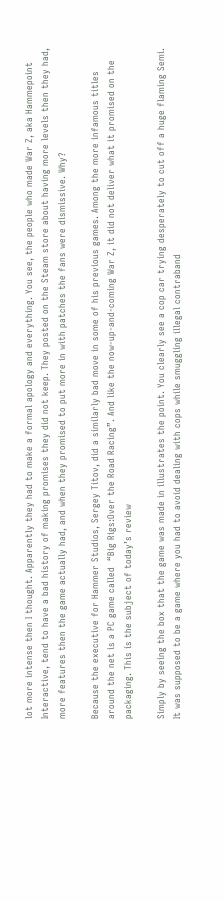lot more intense then I thought. Apparently they had to make a formal apology and everything. You see, the people who made War Z, aka Hammepoint Interactive, tend to have a bad history of making promises they did not keep. They posted on the Steam store about having more levels then they had, more features then the game actually had, and when they promised to put more in with patches the fans were dismissive. Why?

Because the executive for Hammer Studios, Sergey Titov, did a similarly bad move in some of his previous games. Among the more infamous titles around the net is a PC game called  “Big Rigs:Over the Road Racing”. And like the now-up-and-coming War Z, it did not deliver what it promised on the packaging. This is the subject of today’s review

Simply by seeing the box that the game was made in illustrates the point. You clearly see a cop car trying desperately to cut off a huge flaming Semi. It was supposed to be a game where you had to avoid dealing with cops while smuggling illegal contraband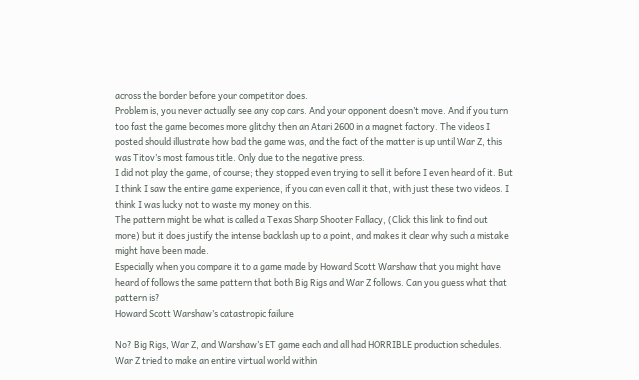across the border before your competitor does.
Problem is, you never actually see any cop cars. And your opponent doesn’t move. And if you turn too fast the game becomes more glitchy then an Atari 2600 in a magnet factory. The videos I posted should illustrate how bad the game was, and the fact of the matter is up until War Z, this was Titov’s most famous title. Only due to the negative press.
I did not play the game, of course; they stopped even trying to sell it before I even heard of it. But I think I saw the entire game experience, if you can even call it that, with just these two videos. I think I was lucky not to waste my money on this.
The pattern might be what is called a Texas Sharp Shooter Fallacy, (Click this link to find out more) but it does justify the intense backlash up to a point, and makes it clear why such a mistake might have been made.
Especially when you compare it to a game made by Howard Scott Warshaw that you might have heard of follows the same pattern that both Big Rigs and War Z follows. Can you guess what that pattern is?
Howard Scott Warshaw’s catastropic failure

No? Big Rigs, War Z, and Warshaw’s ET game each and all had HORRIBLE production schedules. War Z tried to make an entire virtual world within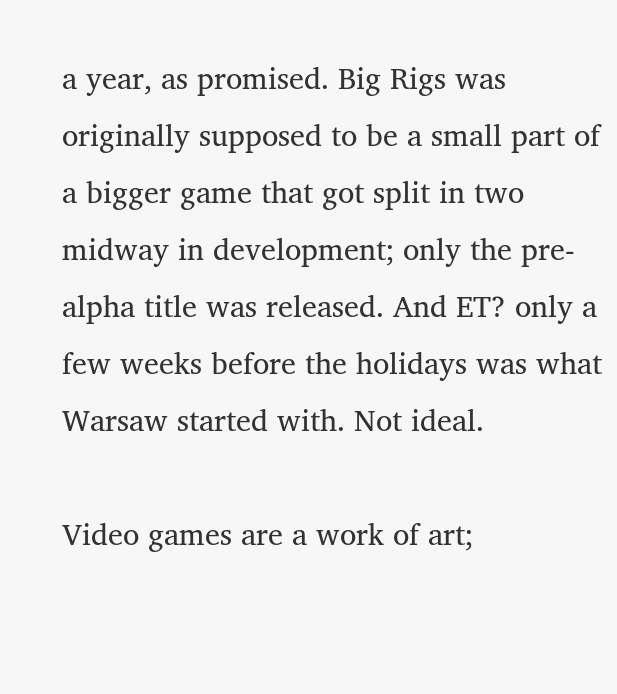a year, as promised. Big Rigs was originally supposed to be a small part of a bigger game that got split in two midway in development; only the pre-alpha title was released. And ET? only a few weeks before the holidays was what Warsaw started with. Not ideal.

Video games are a work of art;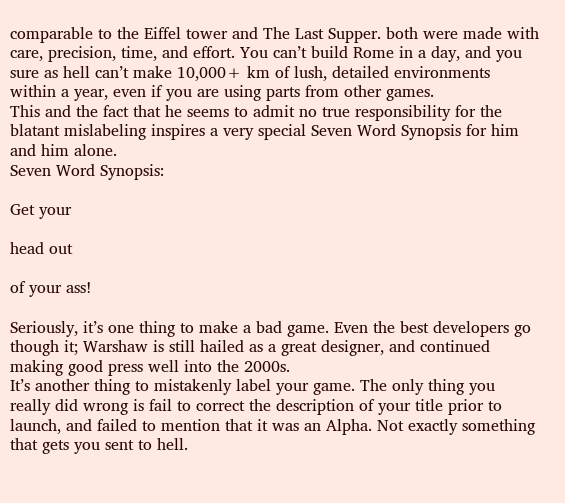comparable to the Eiffel tower and The Last Supper. both were made with care, precision, time, and effort. You can’t build Rome in a day, and you sure as hell can’t make 10,000+ km of lush, detailed environments within a year, even if you are using parts from other games.
This and the fact that he seems to admit no true responsibility for the blatant mislabeling inspires a very special Seven Word Synopsis for him and him alone.
Seven Word Synopsis:

Get your

head out

of your ass!

Seriously, it’s one thing to make a bad game. Even the best developers go though it; Warshaw is still hailed as a great designer, and continued making good press well into the 2000s.
It’s another thing to mistakenly label your game. The only thing you really did wrong is fail to correct the description of your title prior to launch, and failed to mention that it was an Alpha. Not exactly something that gets you sent to hell.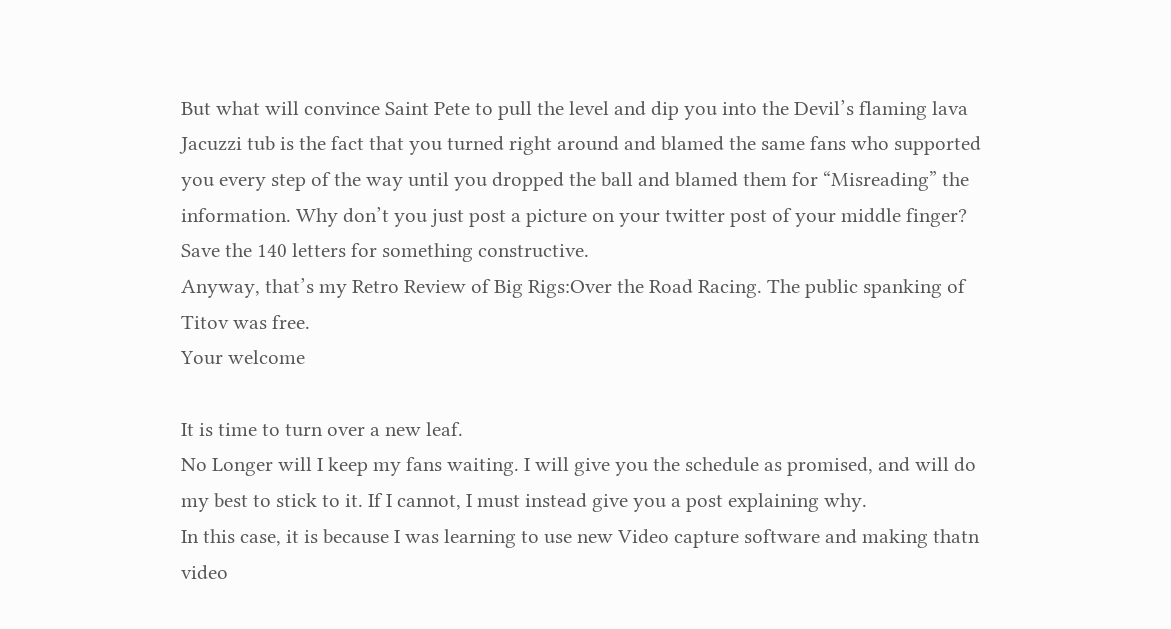But what will convince Saint Pete to pull the level and dip you into the Devil’s flaming lava Jacuzzi tub is the fact that you turned right around and blamed the same fans who supported you every step of the way until you dropped the ball and blamed them for “Misreading” the information. Why don’t you just post a picture on your twitter post of your middle finger? Save the 140 letters for something constructive.
Anyway, that’s my Retro Review of Big Rigs:Over the Road Racing. The public spanking of Titov was free.
Your welcome

It is time to turn over a new leaf.
No Longer will I keep my fans waiting. I will give you the schedule as promised, and will do my best to stick to it. If I cannot, I must instead give you a post explaining why.
In this case, it is because I was learning to use new Video capture software and making thatn video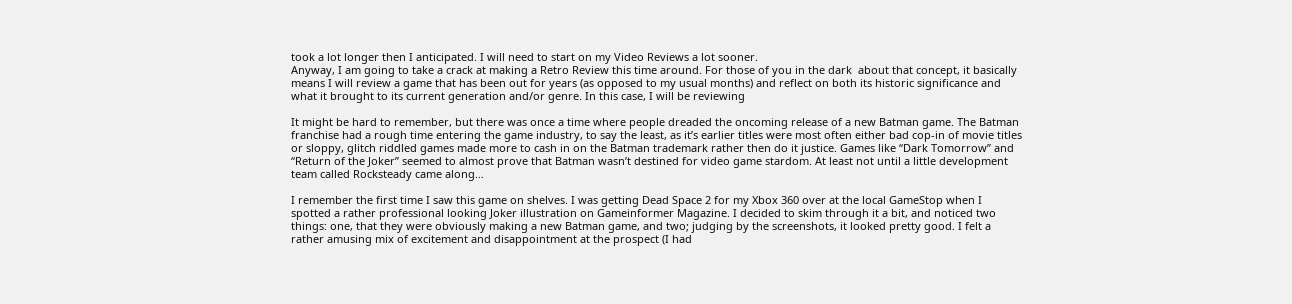took a lot longer then I anticipated. I will need to start on my Video Reviews a lot sooner.
Anyway, I am going to take a crack at making a Retro Review this time around. For those of you in the dark  about that concept, it basically means I will review a game that has been out for years (as opposed to my usual months) and reflect on both its historic significance and what it brought to its current generation and/or genre. In this case, I will be reviewing

It might be hard to remember, but there was once a time where people dreaded the oncoming release of a new Batman game. The Batman franchise had a rough time entering the game industry, to say the least, as it’s earlier titles were most often either bad cop-in of movie titles or sloppy, glitch riddled games made more to cash in on the Batman trademark rather then do it justice. Games like “Dark Tomorrow” and “Return of the Joker” seemed to almost prove that Batman wasn’t destined for video game stardom. At least not until a little development team called Rocksteady came along…

I remember the first time I saw this game on shelves. I was getting Dead Space 2 for my Xbox 360 over at the local GameStop when I spotted a rather professional looking Joker illustration on Gameinformer Magazine. I decided to skim through it a bit, and noticed two things: one, that they were obviously making a new Batman game, and two; judging by the screenshots, it looked pretty good. I felt a rather amusing mix of excitement and disappointment at the prospect (I had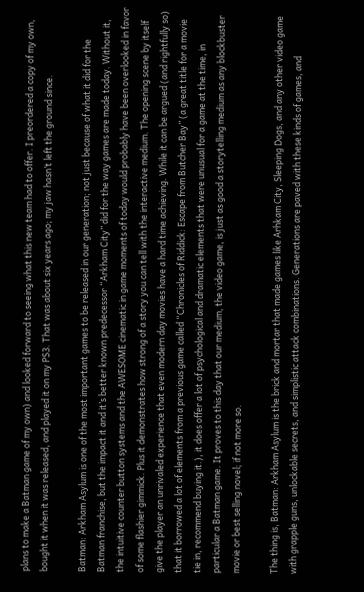plans to make a Batman game of my own) and looked forward to seeing what this new team had to offer. I preordered a copy of my own, bought it when it was released, and played it on my PS3. That was about six years ago; my jaw hasn’t left the ground since.

Batman: Arkham Asylum is one of the most important games to be released in our generation; not just because of what it did for the Batman franchise, but the impact it and it’s better known predecessor “Arkham City” did for the way games are made today. Without it, the intuitive counter button systems and the AWESOME cinematic in game moments of today would probably have been overlooked in favor of some flashier gimmick. Plus it demonstrates how strong of a story you can tell with the interactive medium. The opening scene by itself give the player an unrivaled experience that even modern day movies have a hard time achieving. While it can be argued (and rightfully so) that it borrowed a lot of elements from a previous game called “Chronicles of Riddick: Escape from Butcher Bay” (a great title for a movie tie in, recommend buying it.), it does offer a lot of psychological and dramatic elements that were unusual for a game at the time, in particular a Batman game. It proves to this day that our medium, the video game, is just as good a storytelling medium as any blockbuster movie or best selling novel; if not more so.

The thing is, Batman: Arkham Asylum is the brick and mortar that made games like Arhkam City, Sleeping Dogs, and any other video game with grapple guns, unlockable secrets, and simplistic attack combinations. Generations are paved with these kinds of games, and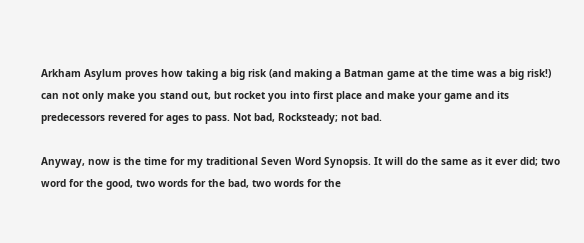Arkham Asylum proves how taking a big risk (and making a Batman game at the time was a big risk!) can not only make you stand out, but rocket you into first place and make your game and its predecessors revered for ages to pass. Not bad, Rocksteady; not bad.

Anyway, now is the time for my traditional Seven Word Synopsis. It will do the same as it ever did; two word for the good, two words for the bad, two words for the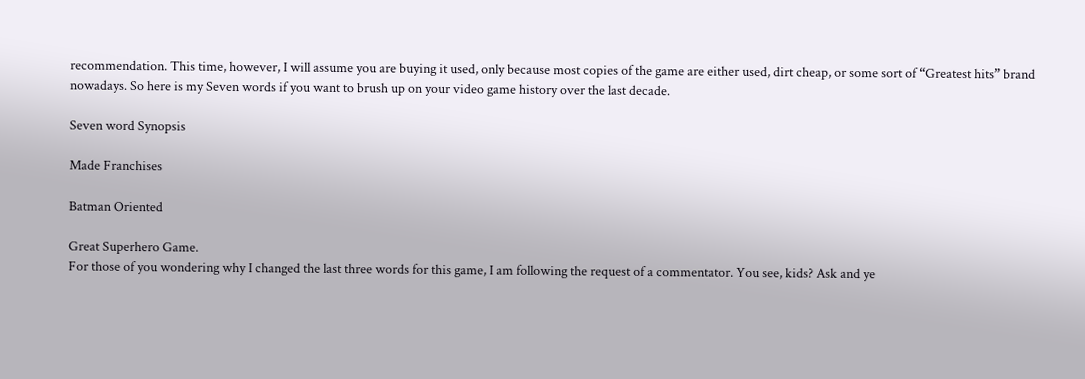recommendation. This time, however, I will assume you are buying it used, only because most copies of the game are either used, dirt cheap, or some sort of “Greatest hits” brand nowadays. So here is my Seven words if you want to brush up on your video game history over the last decade.

Seven word Synopsis

Made Franchises

Batman Oriented

Great Superhero Game.
For those of you wondering why I changed the last three words for this game, I am following the request of a commentator. You see, kids? Ask and ye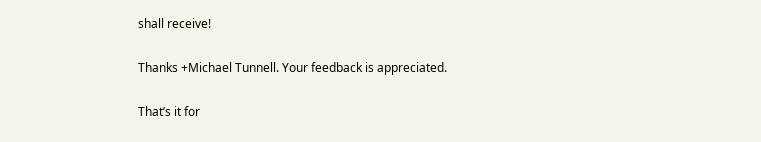shall receive!

Thanks +Michael Tunnell. Your feedback is appreciated.

That’s it for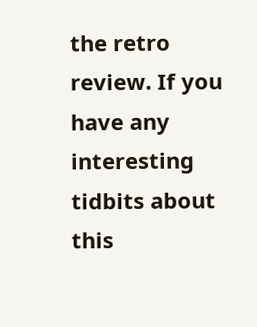the retro review. If you have any interesting tidbits about this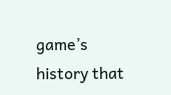game’s history that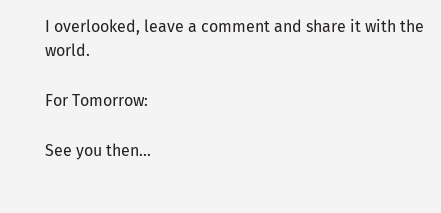I overlooked, leave a comment and share it with the world.

For Tomorrow:

See you then…